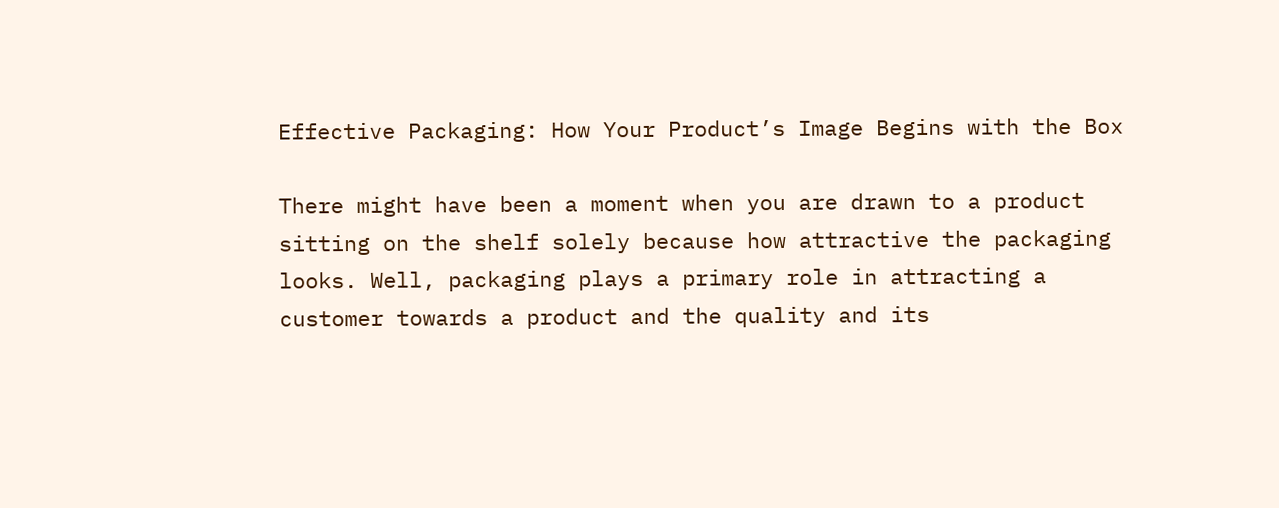Effective Packaging: How Your Product’s Image Begins with the Box

There might have been a moment when you are drawn to a product sitting on the shelf solely because how attractive the packaging looks. Well, packaging plays a primary role in attracting a customer towards a product and the quality and its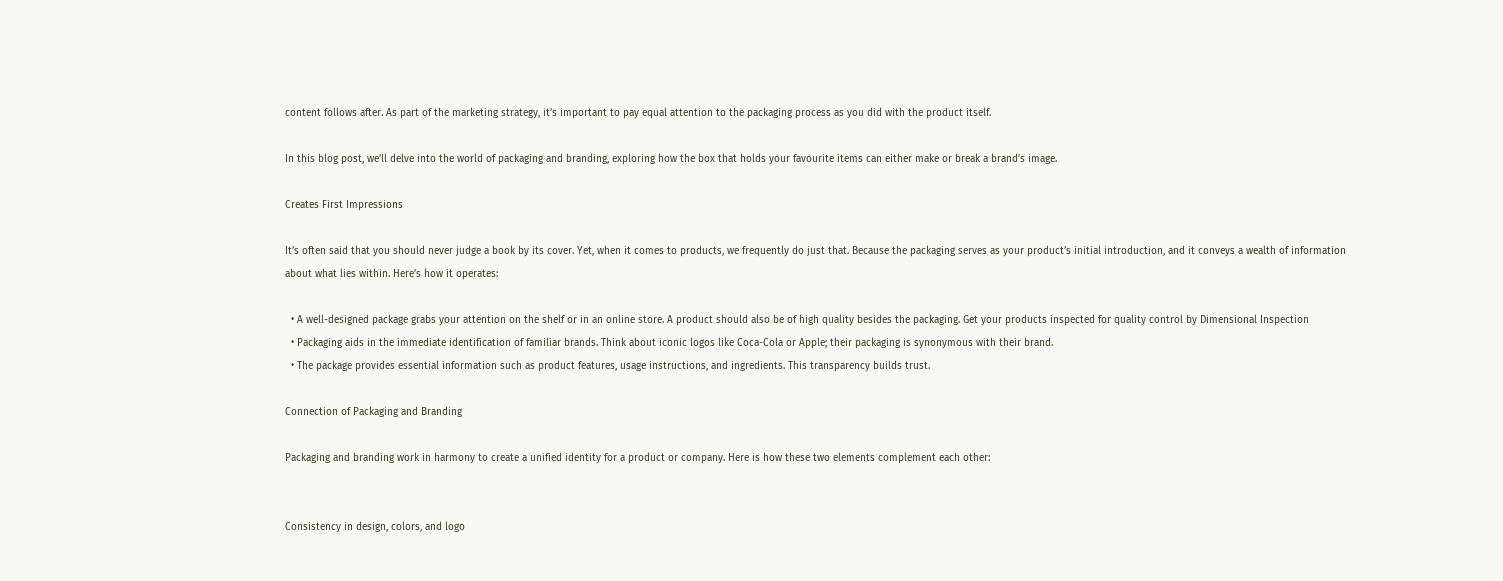content follows after. As part of the marketing strategy, it’s important to pay equal attention to the packaging process as you did with the product itself.

In this blog post, we’ll delve into the world of packaging and branding, exploring how the box that holds your favourite items can either make or break a brand’s image.

Creates First Impressions

It’s often said that you should never judge a book by its cover. Yet, when it comes to products, we frequently do just that. Because the packaging serves as your product’s initial introduction, and it conveys a wealth of information about what lies within. Here’s how it operates:

  • A well-designed package grabs your attention on the shelf or in an online store. A product should also be of high quality besides the packaging. Get your products inspected for quality control by Dimensional Inspection
  • Packaging aids in the immediate identification of familiar brands. Think about iconic logos like Coca-Cola or Apple; their packaging is synonymous with their brand.
  • The package provides essential information such as product features, usage instructions, and ingredients. This transparency builds trust.

Connection of Packaging and Branding

Packaging and branding work in harmony to create a unified identity for a product or company. Here is how these two elements complement each other:


Consistency in design, colors, and logo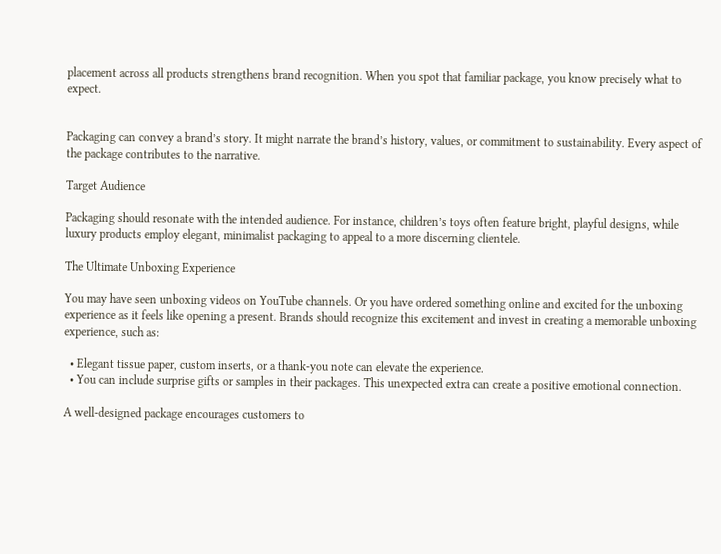placement across all products strengthens brand recognition. When you spot that familiar package, you know precisely what to expect.


Packaging can convey a brand’s story. It might narrate the brand’s history, values, or commitment to sustainability. Every aspect of the package contributes to the narrative.

Target Audience

Packaging should resonate with the intended audience. For instance, children’s toys often feature bright, playful designs, while luxury products employ elegant, minimalist packaging to appeal to a more discerning clientele.

The Ultimate Unboxing Experience

You may have seen unboxing videos on YouTube channels. Or you have ordered something online and excited for the unboxing experience as it feels like opening a present. Brands should recognize this excitement and invest in creating a memorable unboxing experience, such as:

  • Elegant tissue paper, custom inserts, or a thank-you note can elevate the experience.
  • You can include surprise gifts or samples in their packages. This unexpected extra can create a positive emotional connection.

A well-designed package encourages customers to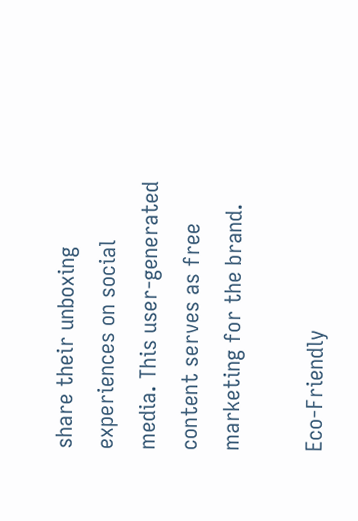share their unboxing experiences on social media. This user-generated content serves as free marketing for the brand.

Eco-Friendly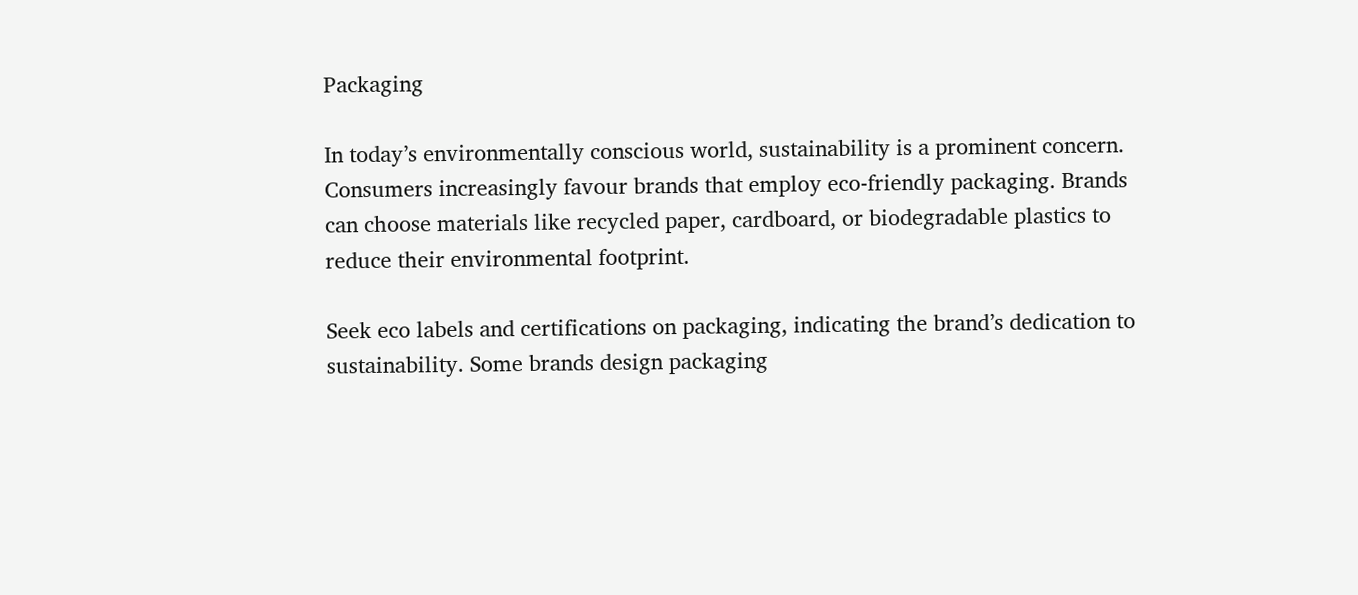Packaging

In today’s environmentally conscious world, sustainability is a prominent concern. Consumers increasingly favour brands that employ eco-friendly packaging. Brands can choose materials like recycled paper, cardboard, or biodegradable plastics to reduce their environmental footprint.

Seek eco labels and certifications on packaging, indicating the brand’s dedication to sustainability. Some brands design packaging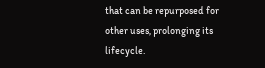that can be repurposed for other uses, prolonging its lifecycle.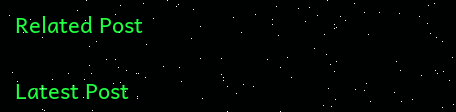Related Post

Latest Post